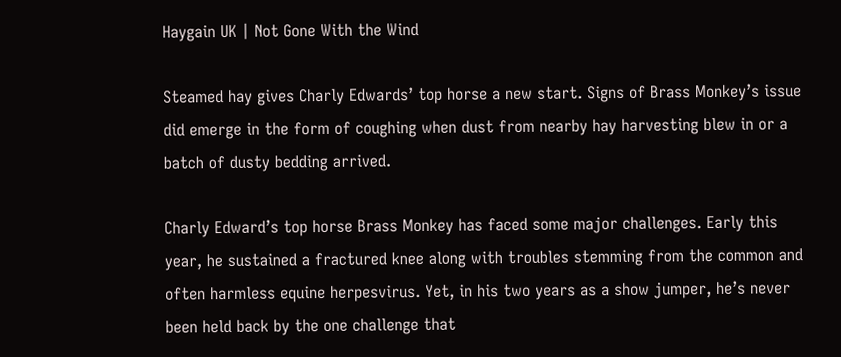Haygain UK | Not Gone With the Wind

Steamed hay gives Charly Edwards’ top horse a new start. Signs of Brass Monkey’s issue did emerge in the form of coughing when dust from nearby hay harvesting blew in or a batch of dusty bedding arrived.

Charly Edward’s top horse Brass Monkey has faced some major challenges. Early this year, he sustained a fractured knee along with troubles stemming from the common and often harmless equine herpesvirus. Yet, in his two years as a show jumper, he’s never been held back by the one challenge that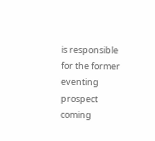is responsible for the former eventing prospect coming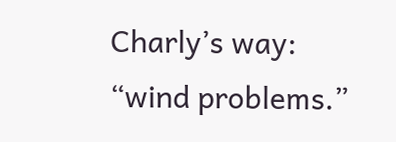Charly’s way: “wind problems.”